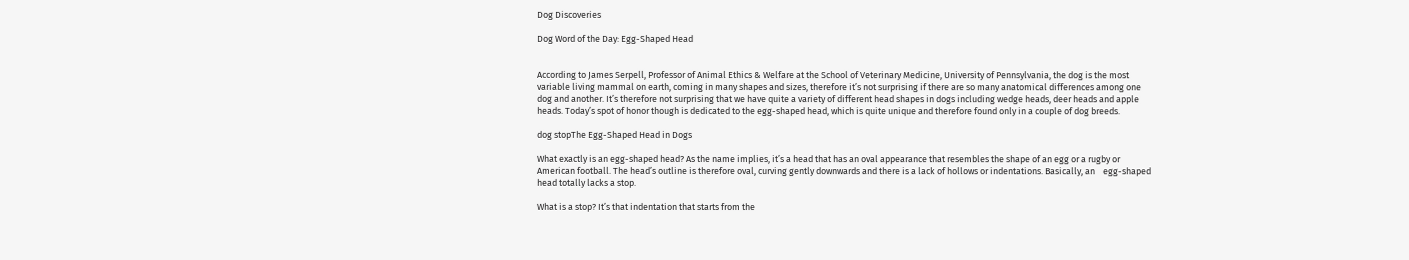Dog Discoveries

Dog Word of the Day: Egg-Shaped Head


According to James Serpell, Professor of Animal Ethics & Welfare at the School of Veterinary Medicine, University of Pennsylvania, the dog is the most variable living mammal on earth, coming in many shapes and sizes, therefore it’s not surprising if there are so many anatomical differences among one dog and another. It’s therefore not surprising that we have quite a variety of different head shapes in dogs including wedge heads, deer heads and apple heads. Today’s spot of honor though is dedicated to the egg-shaped head, which is quite unique and therefore found only in a couple of dog breeds.

dog stopThe Egg-Shaped Head in Dogs

What exactly is an egg-shaped head? As the name implies, it’s a head that has an oval appearance that resembles the shape of an egg or a rugby or American football. The head’s outline is therefore oval, curving gently downwards and there is a lack of hollows or indentations. Basically, an    egg-shaped head totally lacks a stop.

What is a stop? It’s that indentation that starts from the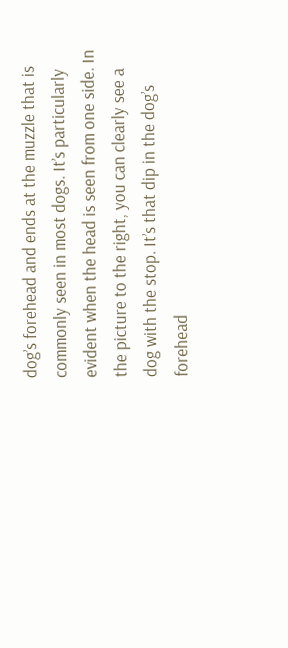dog’s forehead and ends at the muzzle that is commonly seen in most dogs. It’s particularly evident when the head is seen from one side. In the picture to the right, you can clearly see a dog with the stop. It’s that dip in the dog’s forehead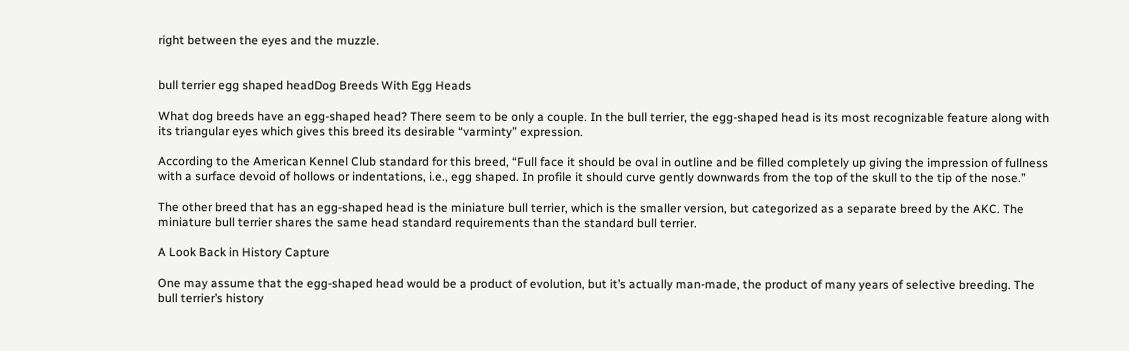right between the eyes and the muzzle.


bull terrier egg shaped headDog Breeds With Egg Heads

What dog breeds have an egg-shaped head? There seem to be only a couple. In the bull terrier, the egg-shaped head is its most recognizable feature along with its triangular eyes which gives this breed its desirable “varminty” expression.

According to the American Kennel Club standard for this breed, “Full face it should be oval in outline and be filled completely up giving the impression of fullness with a surface devoid of hollows or indentations, i.e., egg shaped. In profile it should curve gently downwards from the top of the skull to the tip of the nose.”

The other breed that has an egg-shaped head is the miniature bull terrier, which is the smaller version, but categorized as a separate breed by the AKC. The miniature bull terrier shares the same head standard requirements than the standard bull terrier.

A Look Back in History Capture

One may assume that the egg-shaped head would be a product of evolution, but it’s actually man-made, the product of many years of selective breeding. The bull terrier’s history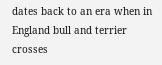dates back to an era when in England bull and terrier crosses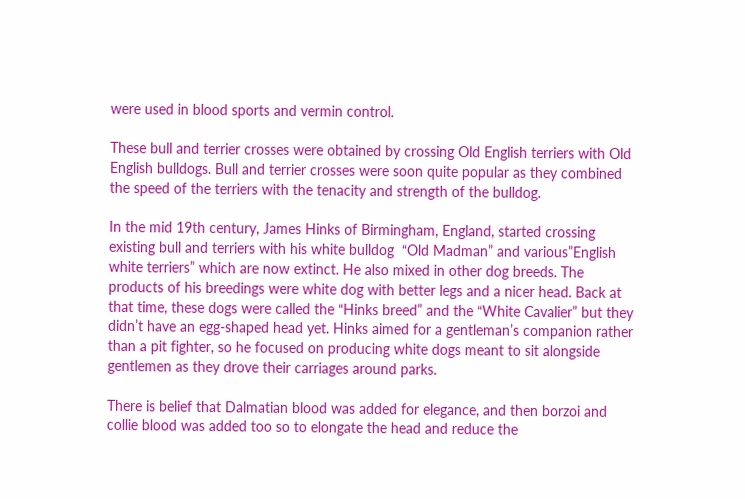were used in blood sports and vermin control.

These bull and terrier crosses were obtained by crossing Old English terriers with Old English bulldogs. Bull and terrier crosses were soon quite popular as they combined the speed of the terriers with the tenacity and strength of the bulldog.

In the mid 19th century, James Hinks of Birmingham, England, started crossing existing bull and terriers with his white bulldog  “Old Madman” and various”English white terriers” which are now extinct. He also mixed in other dog breeds. The products of his breedings were white dog with better legs and a nicer head. Back at that time, these dogs were called the “Hinks breed” and the “White Cavalier” but they didn’t have an egg-shaped head yet. Hinks aimed for a gentleman’s companion rather than a pit fighter, so he focused on producing white dogs meant to sit alongside gentlemen as they drove their carriages around parks.

There is belief that Dalmatian blood was added for elegance, and then borzoi and collie blood was added too so to elongate the head and reduce the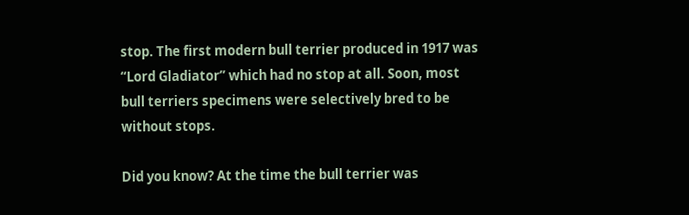stop. The first modern bull terrier produced in 1917 was “Lord Gladiator” which had no stop at all. Soon, most bull terriers specimens were selectively bred to be without stops.

Did you know? At the time the bull terrier was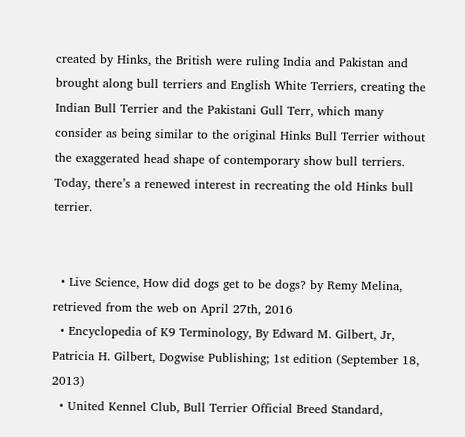created by Hinks, the British were ruling India and Pakistan and brought along bull terriers and English White Terriers, creating the Indian Bull Terrier and the Pakistani Gull Terr, which many consider as being similar to the original Hinks Bull Terrier without the exaggerated head shape of contemporary show bull terriers. Today, there’s a renewed interest in recreating the old Hinks bull terrier.


  • Live Science, How did dogs get to be dogs? by Remy Melina, retrieved from the web on April 27th, 2016
  • Encyclopedia of K9 Terminology, By Edward M. Gilbert, Jr, Patricia H. Gilbert, Dogwise Publishing; 1st edition (September 18, 2013)
  • United Kennel Club, Bull Terrier Official Breed Standard,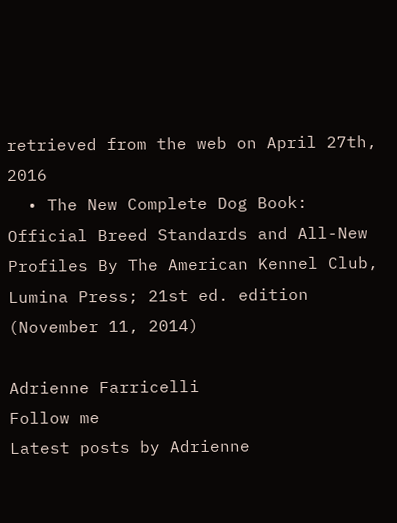retrieved from the web on April 27th, 2016
  • The New Complete Dog Book: Official Breed Standards and All-New Profiles By The American Kennel Club, Lumina Press; 21st ed. edition (November 11, 2014)

Adrienne Farricelli
Follow me
Latest posts by Adrienne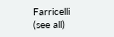Farricelli (see all)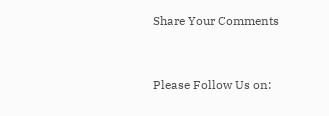Share Your Comments


Please Follow Us on: